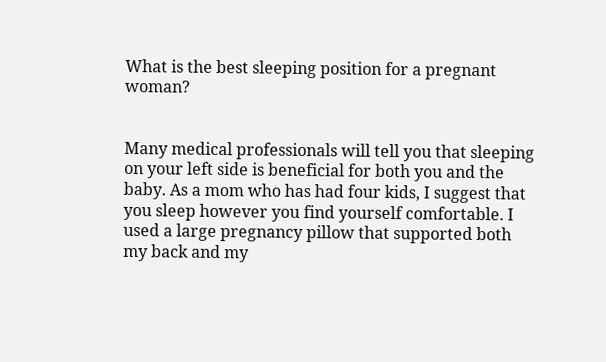What is the best sleeping position for a pregnant woman?


Many medical professionals will tell you that sleeping on your left side is beneficial for both you and the baby. As a mom who has had four kids, I suggest that you sleep however you find yourself comfortable. I used a large pregnancy pillow that supported both my back and my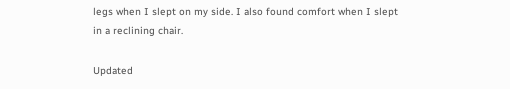legs when I slept on my side. I also found comfort when I slept in a reclining chair.

Updated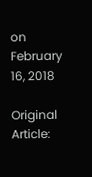on February 16, 2018

Original Article: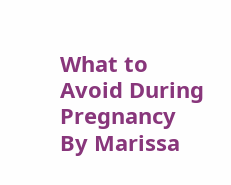What to Avoid During Pregnancy
By Marissa